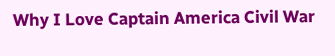Why I Love Captain America Civil War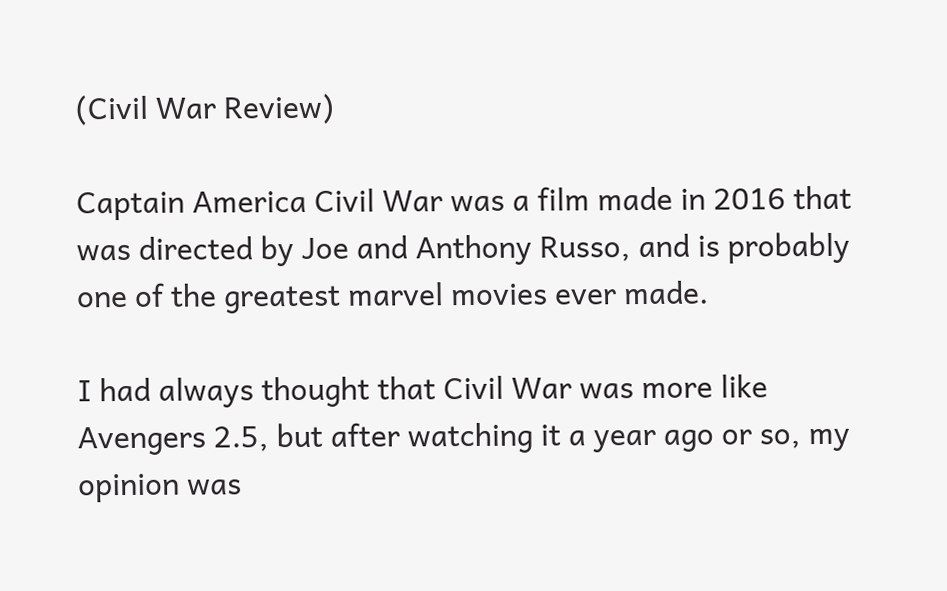(Civil War Review)

Captain America Civil War was a film made in 2016 that was directed by Joe and Anthony Russo, and is probably one of the greatest marvel movies ever made.

I had always thought that Civil War was more like Avengers 2.5, but after watching it a year ago or so, my opinion was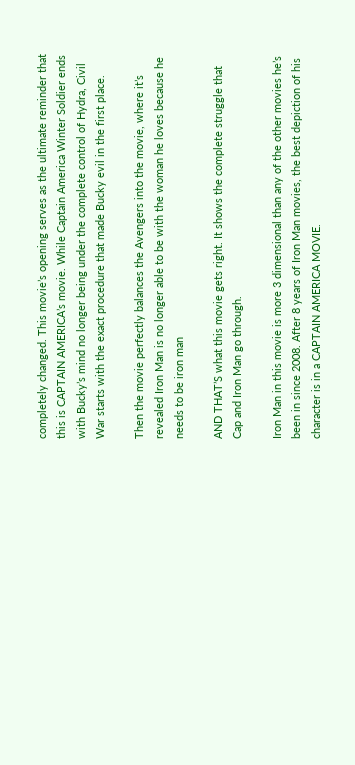completely changed. This movie’s opening serves as the ultimate reminder that this is CAPTAIN AMERICA’s movie. While Captain America Winter Soldier ends with Bucky’s mind no longer being under the complete control of Hydra, Civil War starts with the exact procedure that made Bucky evil in the first place.

Then the movie perfectly balances the Avengers into the movie, where it’s revealed Iron Man is no longer able to be with the woman he loves because he needs to be iron man

AND THAT’S what this movie gets right. It shows the complete struggle that Cap and Iron Man go through.

Iron Man in this movie is more 3 dimensional than any of the other movies he’s been in since 2008. After 8 years of Iron Man movies, the best depiction of his character is in a CAPTAIN AMERICA MOVIE.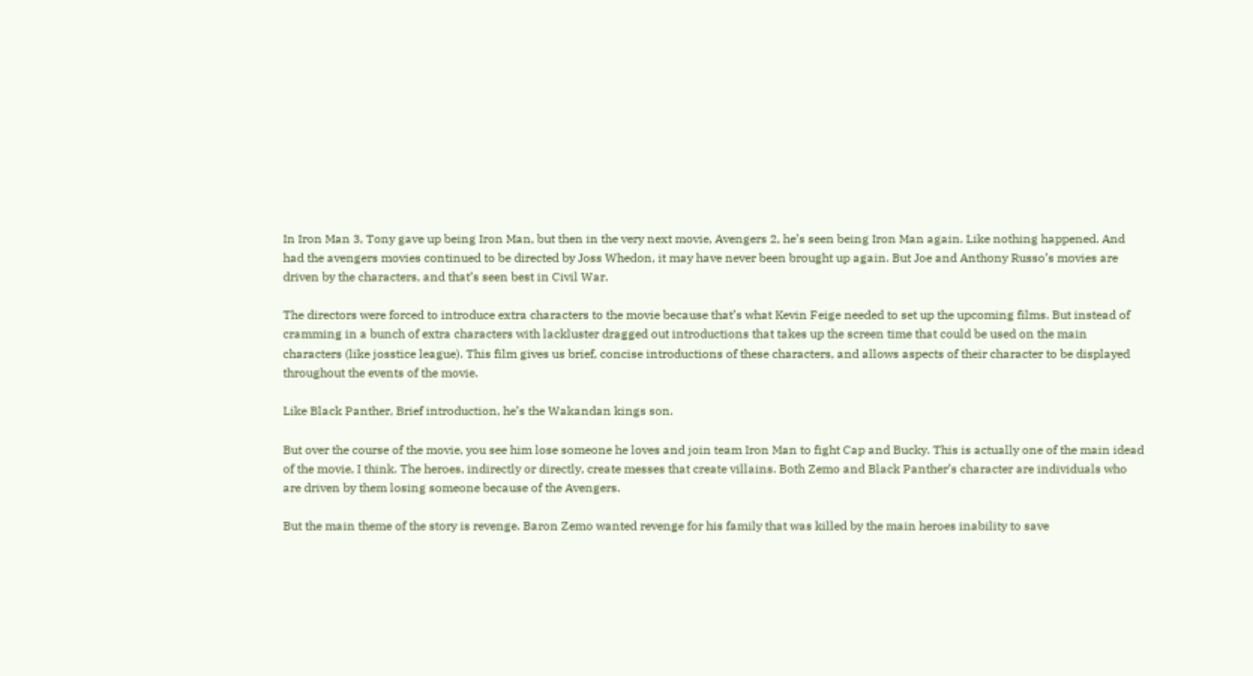In Iron Man 3, Tony gave up being Iron Man, but then in the very next movie, Avengers 2, he’s seen being Iron Man again. Like nothing happened. And had the avengers movies continued to be directed by Joss Whedon, it may have never been brought up again. But Joe and Anthony Russo’s movies are driven by the characters, and that’s seen best in Civil War.

The directors were forced to introduce extra characters to the movie because that’s what Kevin Feige needed to set up the upcoming films. But instead of cramming in a bunch of extra characters with lackluster dragged out introductions that takes up the screen time that could be used on the main characters (like josstice league). This film gives us brief, concise introductions of these characters, and allows aspects of their character to be displayed throughout the events of the movie.

Like Black Panther, Brief introduction, he’s the Wakandan kings son.

But over the course of the movie, you see him lose someone he loves and join team Iron Man to fight Cap and Bucky. This is actually one of the main idead of the movie, I think. The heroes, indirectly or directly, create messes that create villains. Both Zemo and Black Panther’s character are individuals who are driven by them losing someone because of the Avengers.

But the main theme of the story is revenge. Baron Zemo wanted revenge for his family that was killed by the main heroes inability to save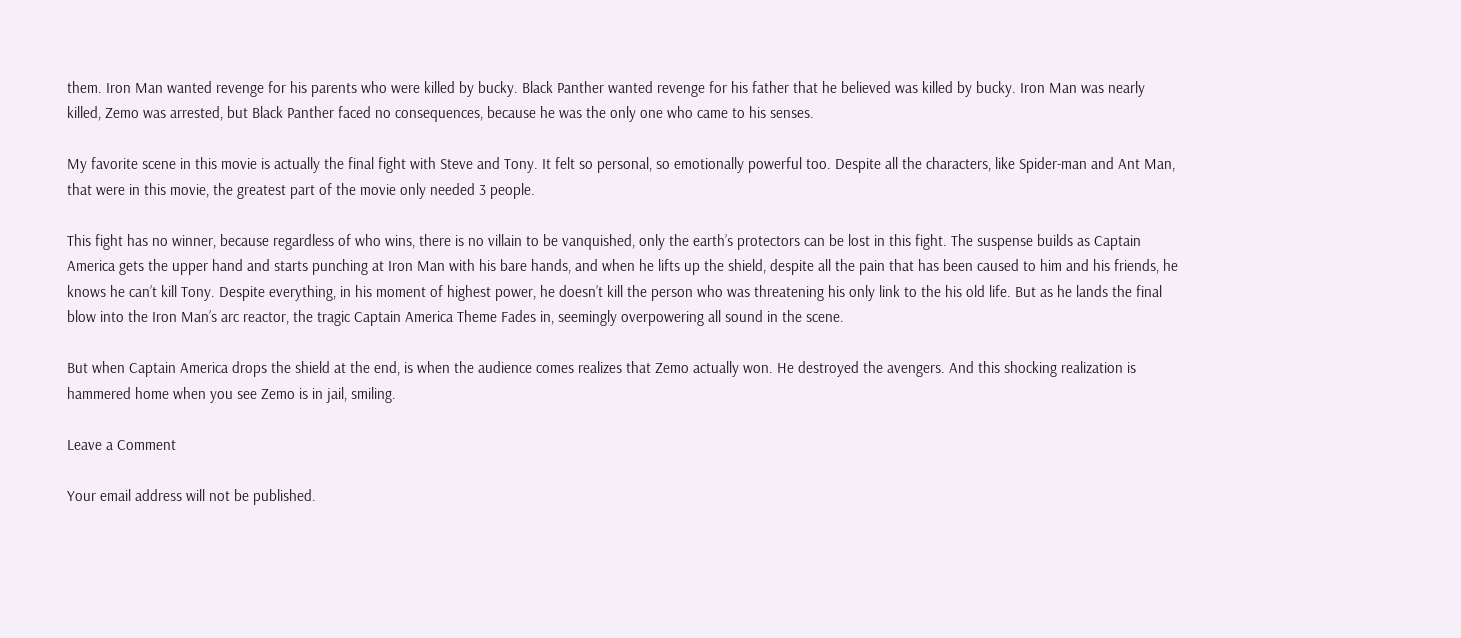them. Iron Man wanted revenge for his parents who were killed by bucky. Black Panther wanted revenge for his father that he believed was killed by bucky. Iron Man was nearly killed, Zemo was arrested, but Black Panther faced no consequences, because he was the only one who came to his senses.

My favorite scene in this movie is actually the final fight with Steve and Tony. It felt so personal, so emotionally powerful too. Despite all the characters, like Spider-man and Ant Man, that were in this movie, the greatest part of the movie only needed 3 people.

This fight has no winner, because regardless of who wins, there is no villain to be vanquished, only the earth’s protectors can be lost in this fight. The suspense builds as Captain America gets the upper hand and starts punching at Iron Man with his bare hands, and when he lifts up the shield, despite all the pain that has been caused to him and his friends, he knows he can’t kill Tony. Despite everything, in his moment of highest power, he doesn’t kill the person who was threatening his only link to the his old life. But as he lands the final blow into the Iron Man’s arc reactor, the tragic Captain America Theme Fades in, seemingly overpowering all sound in the scene.

But when Captain America drops the shield at the end, is when the audience comes realizes that Zemo actually won. He destroyed the avengers. And this shocking realization is hammered home when you see Zemo is in jail, smiling.

Leave a Comment

Your email address will not be published.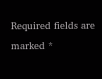Required fields are marked *